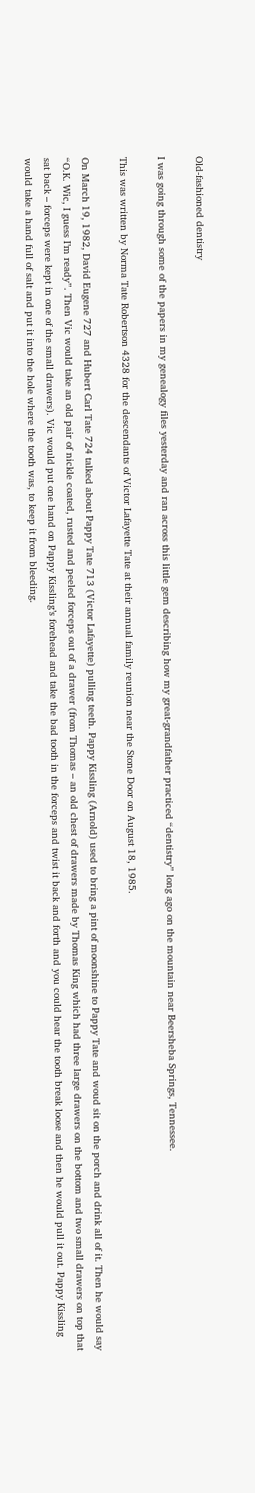Old-fashioned dentistry

I was going through some of the papers in my genealogy files yesterday and ran across this little gem describing how my great-grandfather practiced “dentistry” long ago on the mountain near Beersheba Springs, Tennessee.

This was written by Norma Tate Robertson 4328 for the descendants of Victor Lafayette Tate at their annual family reunion near the Stone Door on August 18, 1985.

On March 19, 1982, David Eugene 727 and Hubert Carl Tate 724 talked about Pappy Tate 713 (Victor Lafayette) pulling teeth. Pappy Kissling (Arnold) used to bring a pint of moonshine to Pappy Tate and woud sit on the porch and drink all of it. Then he would say “O.K. Wic, I guess I’m ready”. Then Vic would take an old pair of nickle coated, rusted and peeled forceps out of a drawer (from Thomas – an old chest of drawers made by Thomas King which had three large drawers on the bottom and two small drawers on top that sat back – forceps were kept in one of the small drawers). Vic would put one hand on Pappy Kissling’s forehead and take the bad tooth in the forceps and twist it back and forth and you could hear the tooth break loose and then he would pull it out. Pappy Kissling would take a hand full of salt and put it into the hole where the tooth was, to keep it from bleeding.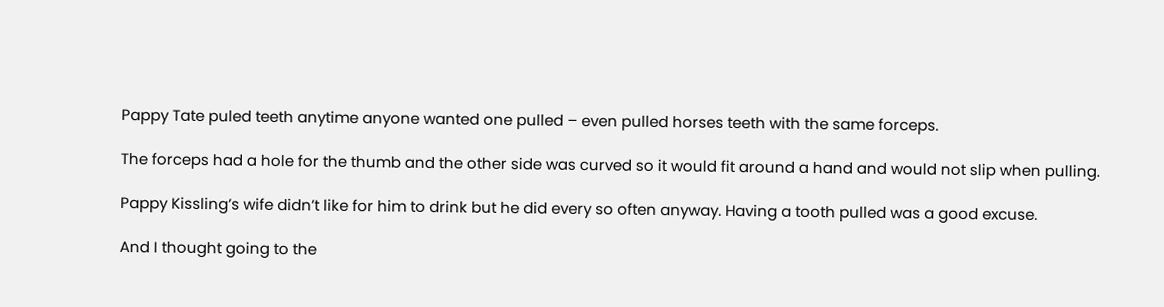Pappy Tate puled teeth anytime anyone wanted one pulled – even pulled horses teeth with the same forceps.

The forceps had a hole for the thumb and the other side was curved so it would fit around a hand and would not slip when pulling.

Pappy Kissling’s wife didn’t like for him to drink but he did every so often anyway. Having a tooth pulled was a good excuse.

And I thought going to the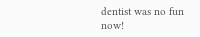dentist was no fun now!